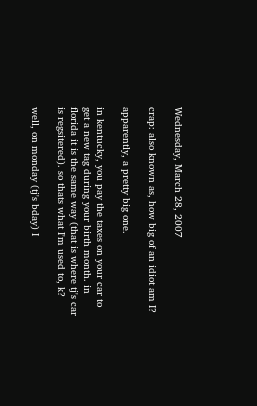Wednesday, March 28, 2007

crap: also known as, how big of an idiot am I?

apparently, a pretty big one.

in kentucky, you pay the taxes on your car to get a new tag during your birth month. in florida it is the same way (that is where tj's car is regsitered). so thats what I'm used to, k?

well, on monday (tj's bday) I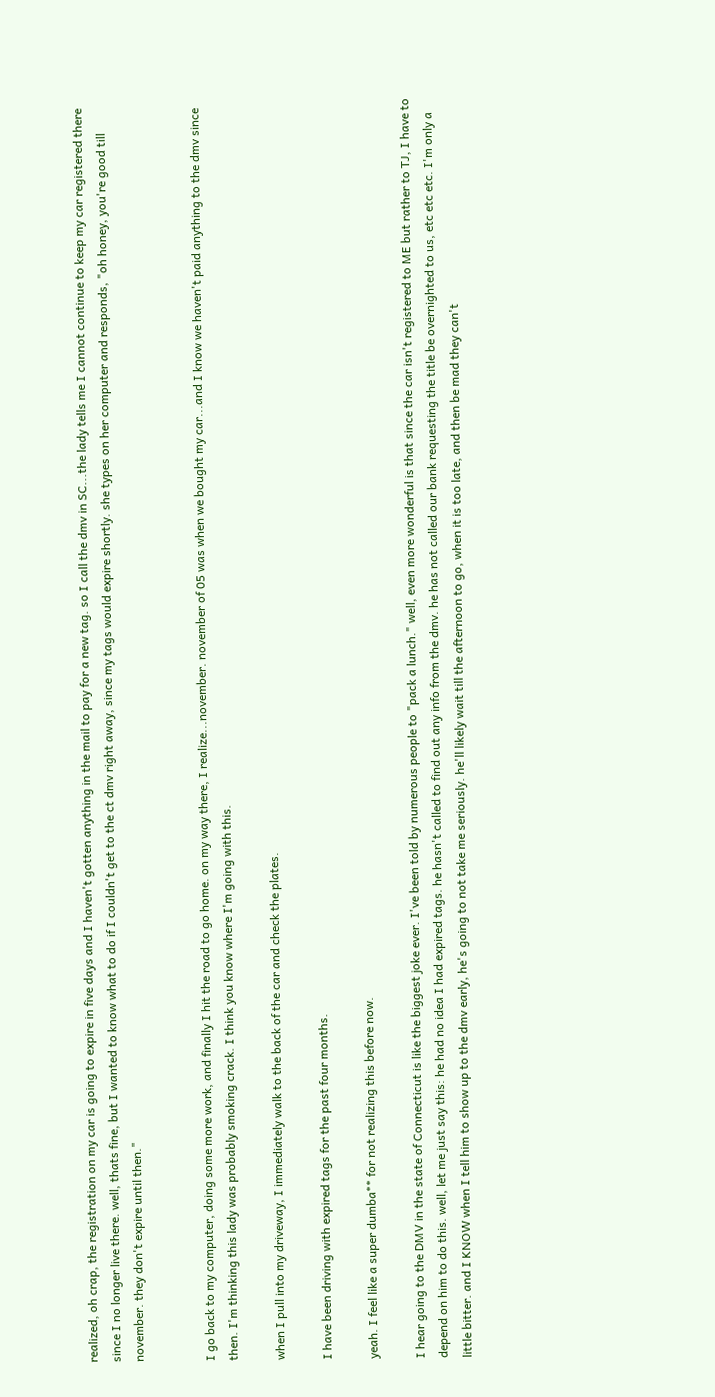realized, oh crap, the registration on my car is going to expire in five days and I haven't gotten anything in the mail to pay for a new tag. so I call the dmv in SC...the lady tells me I cannot continue to keep my car registered there since I no longer live there. well, thats fine, but I wanted to know what to do if I couldn't get to the ct dmv right away, since my tags would expire shortly. she types on her computer and responds, "oh honey, you're good till november. they don't expire until then."


I go back to my computer, doing some more work, and finally I hit the road to go home. on my way there, I realize...november. november of 05 was when we bought my car...and I know we haven't paid anything to the dmv since then. I'm thinking this lady was probably smoking crack. I think you know where I'm going with this.

when I pull into my driveway, I immediately walk to the back of the car and check the plates.

I have been driving with expired tags for the past four months.

yeah. I feel like a super dumba** for not realizing this before now.

I hear going to the DMV in the state of Connecticut is like the biggest joke ever. I've been told by numerous people to "pack a lunch." well, even more wonderful is that since the car isn't registered to ME but rather to TJ, I have to depend on him to do this. well, let me just say this: he had no idea I had expired tags. he hasn't called to find out any info from the dmv. he has not called our bank requesting the title be overnighted to us, etc etc etc. I'm only a little bitter. and I KNOW when I tell him to show up to the dmv early, he's going to not take me seriously. he'll likely wait till the afternoon to go, when it is too late, and then be mad they can't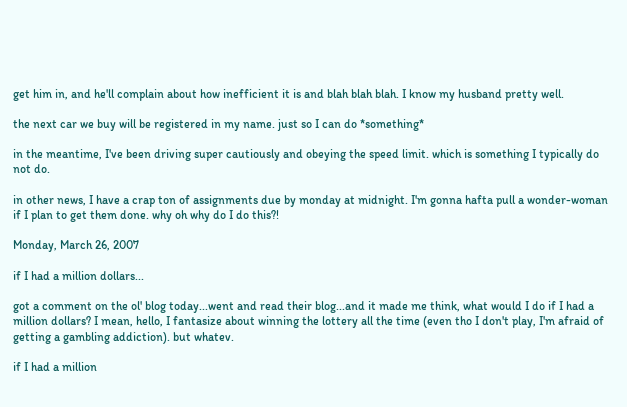get him in, and he'll complain about how inefficient it is and blah blah blah. I know my husband pretty well.

the next car we buy will be registered in my name. just so I can do *something*

in the meantime, I've been driving super cautiously and obeying the speed limit. which is something I typically do not do.

in other news, I have a crap ton of assignments due by monday at midnight. I'm gonna hafta pull a wonder-woman if I plan to get them done. why oh why do I do this?!

Monday, March 26, 2007

if I had a million dollars...

got a comment on the ol' blog today...went and read their blog...and it made me think, what would I do if I had a million dollars? I mean, hello, I fantasize about winning the lottery all the time (even tho I don't play, I'm afraid of getting a gambling addiction). but whatev.

if I had a million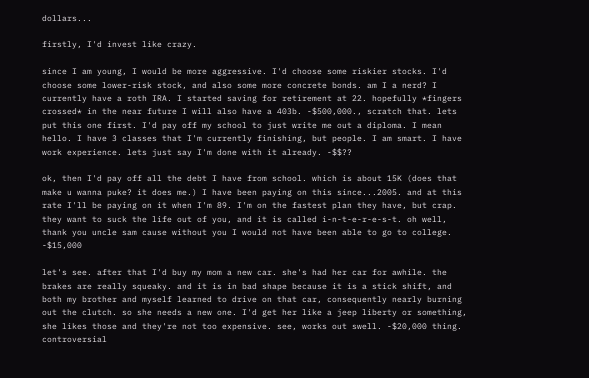dollars...

firstly, I'd invest like crazy.

since I am young, I would be more aggressive. I'd choose some riskier stocks. I'd choose some lower-risk stock, and also some more concrete bonds. am I a nerd? I currently have a roth IRA. I started saving for retirement at 22. hopefully *fingers crossed* in the near future I will also have a 403b. -$500,000., scratch that. lets put this one first. I'd pay off my school to just write me out a diploma. I mean hello. I have 3 classes that I'm currently finishing, but people. I am smart. I have work experience. lets just say I'm done with it already. -$$??

ok, then I'd pay off all the debt I have from school. which is about 15K (does that make u wanna puke? it does me.) I have been paying on this since...2005. and at this rate I'll be paying on it when I'm 89. I'm on the fastest plan they have, but crap. they want to suck the life out of you, and it is called i-n-t-e-r-e-s-t. oh well, thank you uncle sam cause without you I would not have been able to go to college. -$15,000

let's see. after that I'd buy my mom a new car. she's had her car for awhile. the brakes are really squeaky. and it is in bad shape because it is a stick shift, and both my brother and myself learned to drive on that car, consequently nearly burning out the clutch. so she needs a new one. I'd get her like a jeep liberty or something, she likes those and they're not too expensive. see, works out swell. -$20,000 thing. controversial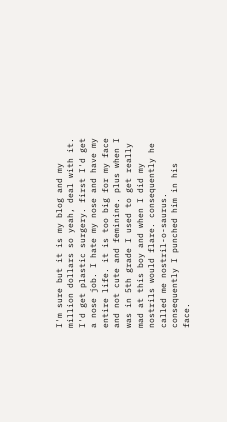I'm sure but it is my blog and my million dollars so yeah, deal with it. I'd get plastic surgery. first I'd get a nose job. I hate my nose and have my entire life. it is too big for my face and not cute and feminine. plus when I was in 5th grade I used to get really mad at this boy and when I did my nostrils would flare. consequently he called me nostril-o-saurus. consequently I punched him in his face.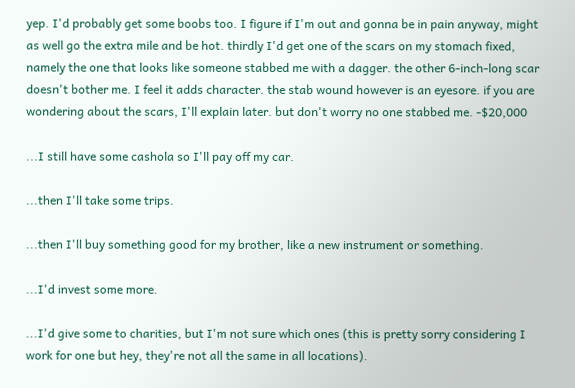yep. I'd probably get some boobs too. I figure if I'm out and gonna be in pain anyway, might as well go the extra mile and be hot. thirdly I'd get one of the scars on my stomach fixed, namely the one that looks like someone stabbed me with a dagger. the other 6-inch-long scar doesn't bother me. I feel it adds character. the stab wound however is an eyesore. if you are wondering about the scars, I'll explain later. but don't worry no one stabbed me. -$20,000

...I still have some cashola so I'll pay off my car.

...then I'll take some trips.

...then I'll buy something good for my brother, like a new instrument or something.

...I'd invest some more.

...I'd give some to charities, but I'm not sure which ones (this is pretty sorry considering I work for one but hey, they're not all the same in all locations).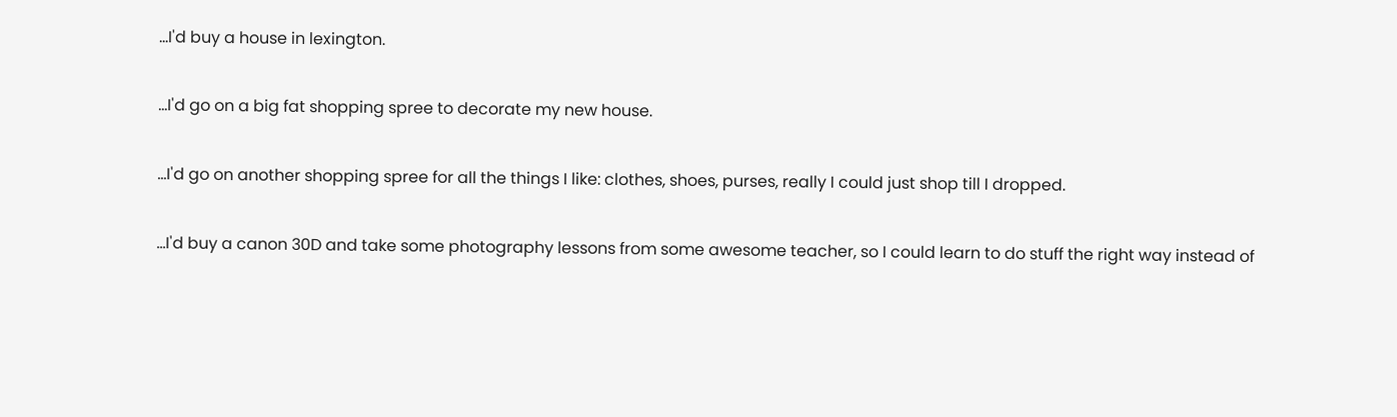...I'd buy a house in lexington.

...I'd go on a big fat shopping spree to decorate my new house.

...I'd go on another shopping spree for all the things I like: clothes, shoes, purses, really I could just shop till I dropped.

...I'd buy a canon 30D and take some photography lessons from some awesome teacher, so I could learn to do stuff the right way instead of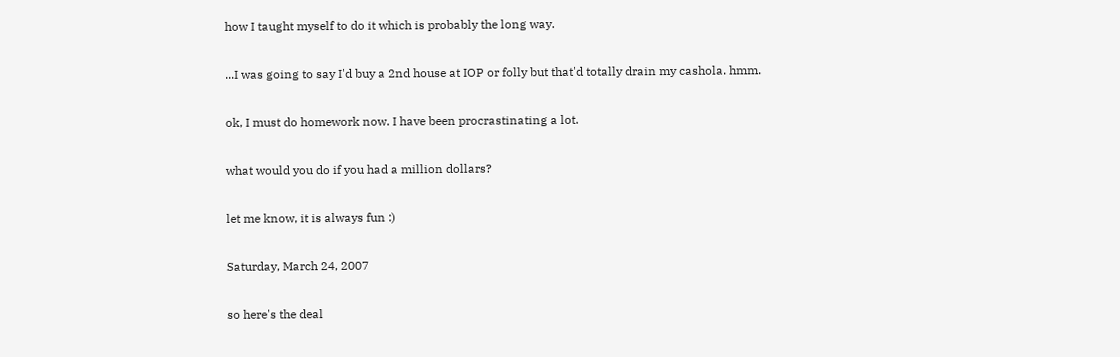how I taught myself to do it which is probably the long way.

...I was going to say I'd buy a 2nd house at IOP or folly but that'd totally drain my cashola. hmm.

ok, I must do homework now. I have been procrastinating a lot.

what would you do if you had a million dollars?

let me know, it is always fun :)

Saturday, March 24, 2007

so here's the deal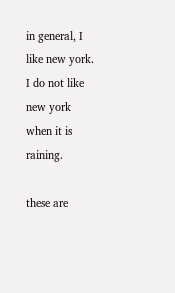in general, I like new york.
I do not like new york when it is raining.

these are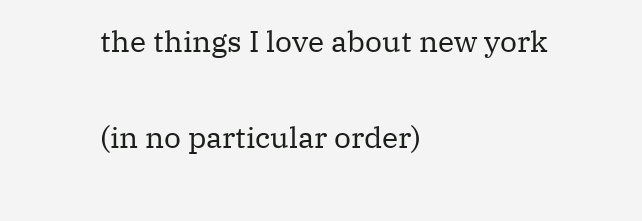the things I love about new york

(in no particular order)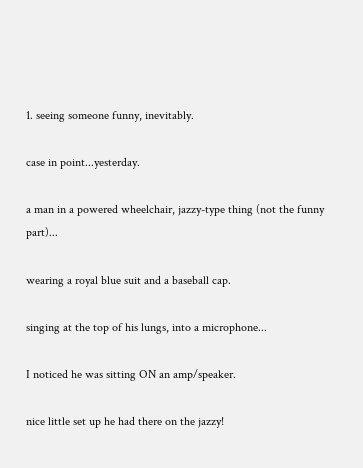1. seeing someone funny, inevitably.

case in point...yesterday.

a man in a powered wheelchair, jazzy-type thing (not the funny part)...

wearing a royal blue suit and a baseball cap.

singing at the top of his lungs, into a microphone...

I noticed he was sitting ON an amp/speaker.

nice little set up he had there on the jazzy!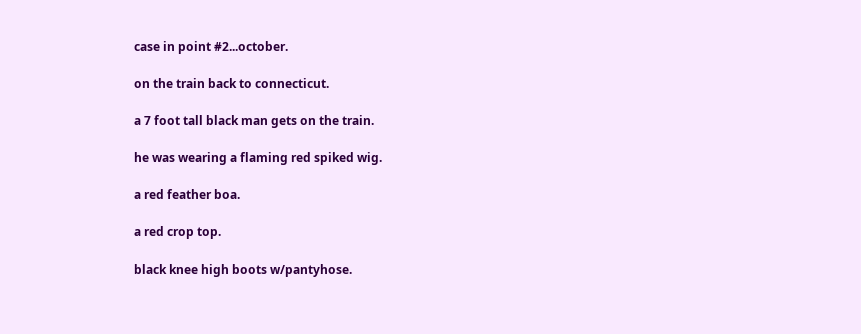case in point #2...october.

on the train back to connecticut.

a 7 foot tall black man gets on the train.

he was wearing a flaming red spiked wig.

a red feather boa.

a red crop top.

black knee high boots w/pantyhose.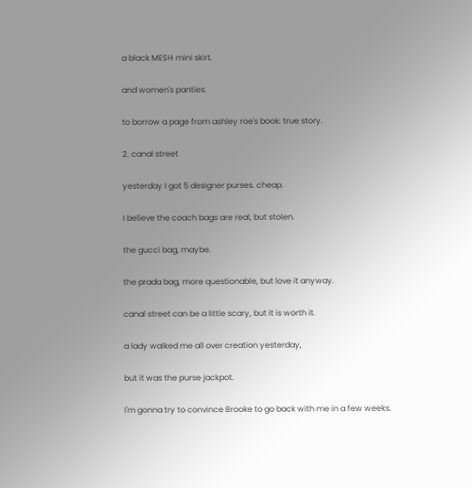a black MESH mini skirt.

and women's panties.

to borrow a page from ashley roe's book: true story.

2. canal street

yesterday I got 5 designer purses. cheap.

I believe the coach bags are real, but stolen.

the gucci bag, maybe.

the prada bag, more questionable, but love it anyway.

canal street can be a little scary, but it is worth it.

a lady walked me all over creation yesterday,

but it was the purse jackpot.

I'm gonna try to convince Brooke to go back with me in a few weeks.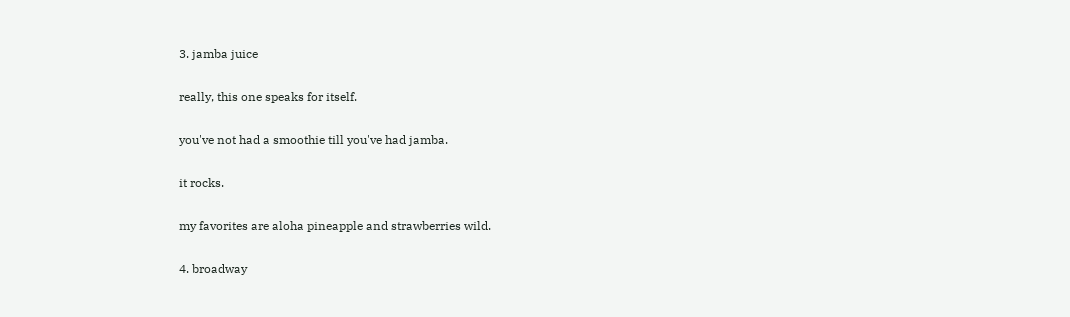3. jamba juice

really, this one speaks for itself.

you've not had a smoothie till you've had jamba.

it rocks.

my favorites are aloha pineapple and strawberries wild.

4. broadway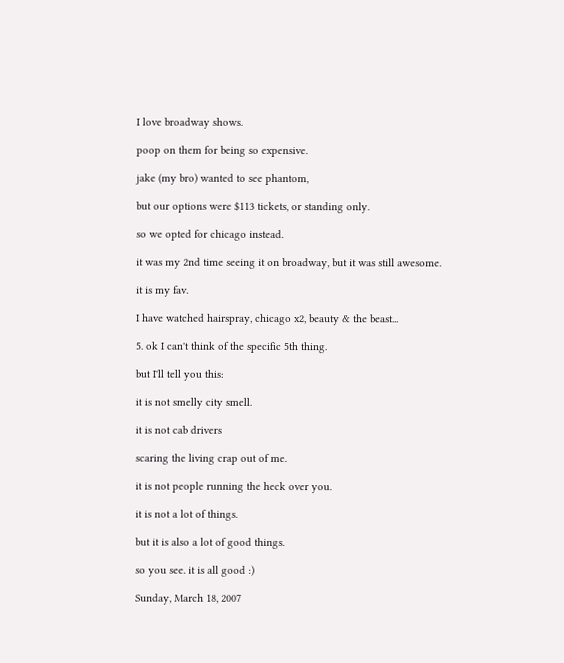I love broadway shows.

poop on them for being so expensive.

jake (my bro) wanted to see phantom,

but our options were $113 tickets, or standing only.

so we opted for chicago instead.

it was my 2nd time seeing it on broadway, but it was still awesome.

it is my fav.

I have watched hairspray, chicago x2, beauty & the beast...

5. ok I can't think of the specific 5th thing.

but I'll tell you this:

it is not smelly city smell.

it is not cab drivers

scaring the living crap out of me.

it is not people running the heck over you.

it is not a lot of things.

but it is also a lot of good things.

so you see. it is all good :)

Sunday, March 18, 2007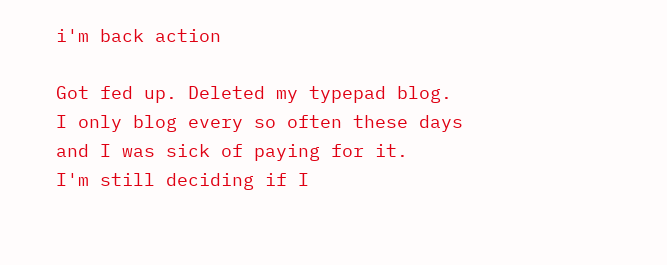i'm back action

Got fed up. Deleted my typepad blog.
I only blog every so often these days and I was sick of paying for it.
I'm still deciding if I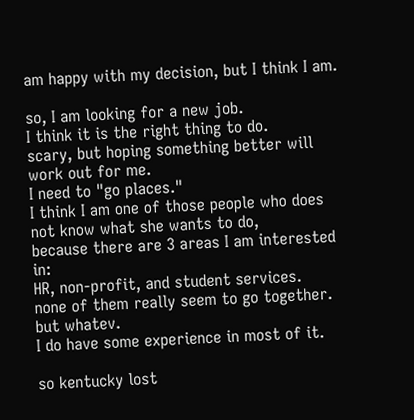am happy with my decision, but I think I am.

so, I am looking for a new job.
I think it is the right thing to do.
scary, but hoping something better will work out for me.
I need to "go places."
I think I am one of those people who does not know what she wants to do,
because there are 3 areas I am interested in:
HR, non-profit, and student services.
none of them really seem to go together. but whatev.
I do have some experience in most of it.

so kentucky lost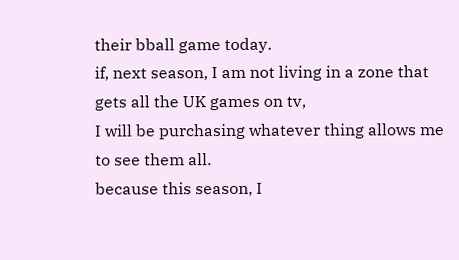their bball game today.
if, next season, I am not living in a zone that gets all the UK games on tv,
I will be purchasing whatever thing allows me to see them all.
because this season, I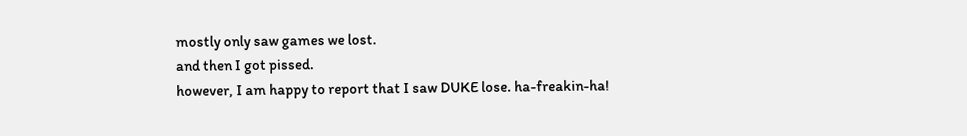mostly only saw games we lost.
and then I got pissed.
however, I am happy to report that I saw DUKE lose. ha-freakin-ha!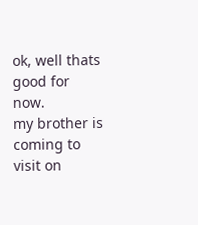ok, well thats good for now.
my brother is coming to visit on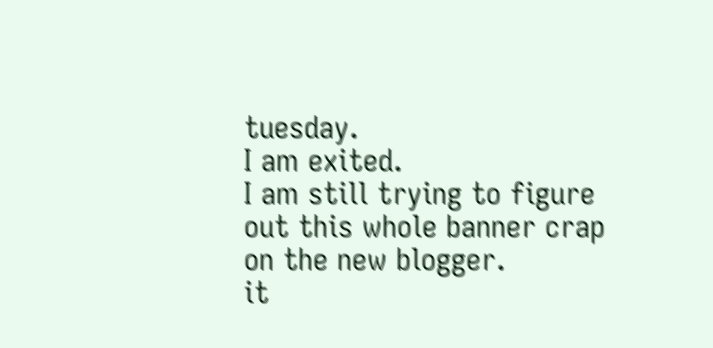tuesday.
I am exited.
I am still trying to figure out this whole banner crap on the new blogger.
it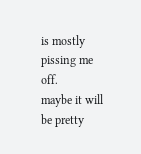is mostly pissing me off.
maybe it will be pretty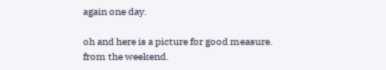again one day.

oh and here is a picture for good measure. from the weekend.